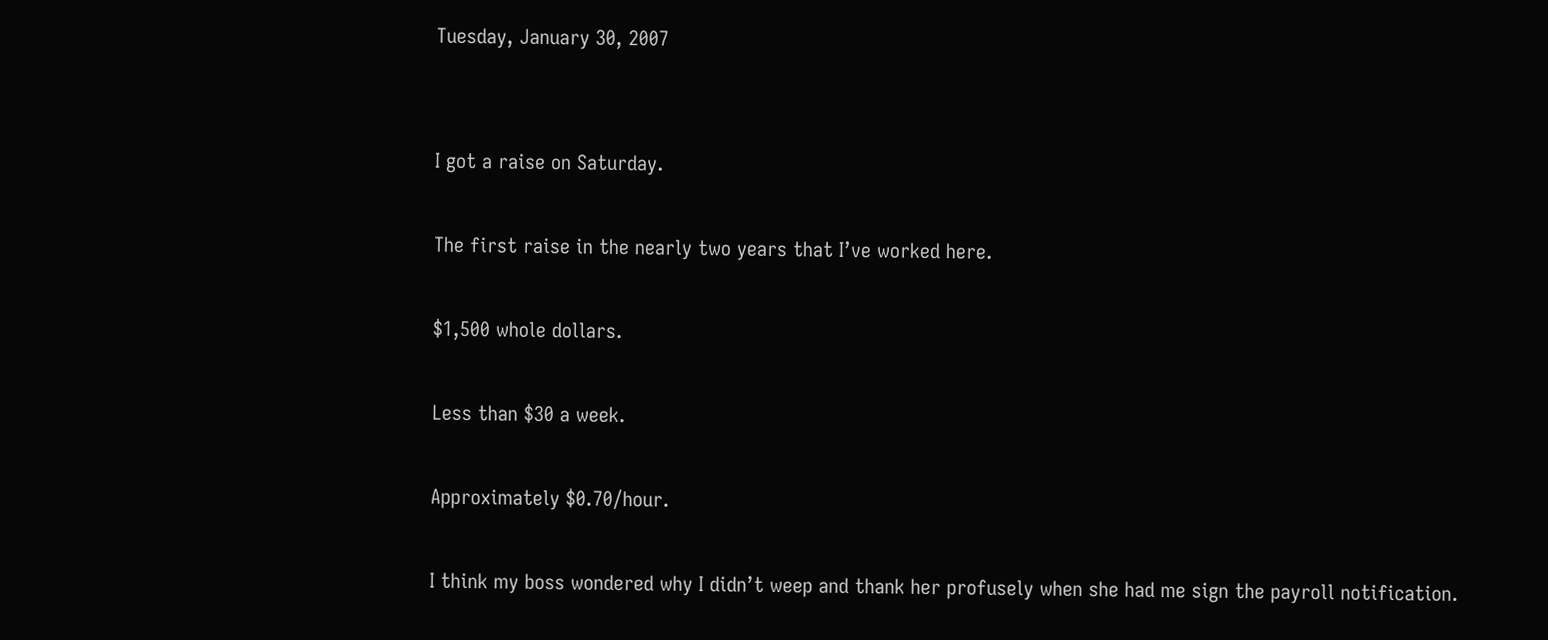Tuesday, January 30, 2007


I got a raise on Saturday.

The first raise in the nearly two years that I’ve worked here.

$1,500 whole dollars.

Less than $30 a week.

Approximately $0.70/hour.

I think my boss wondered why I didn’t weep and thank her profusely when she had me sign the payroll notification.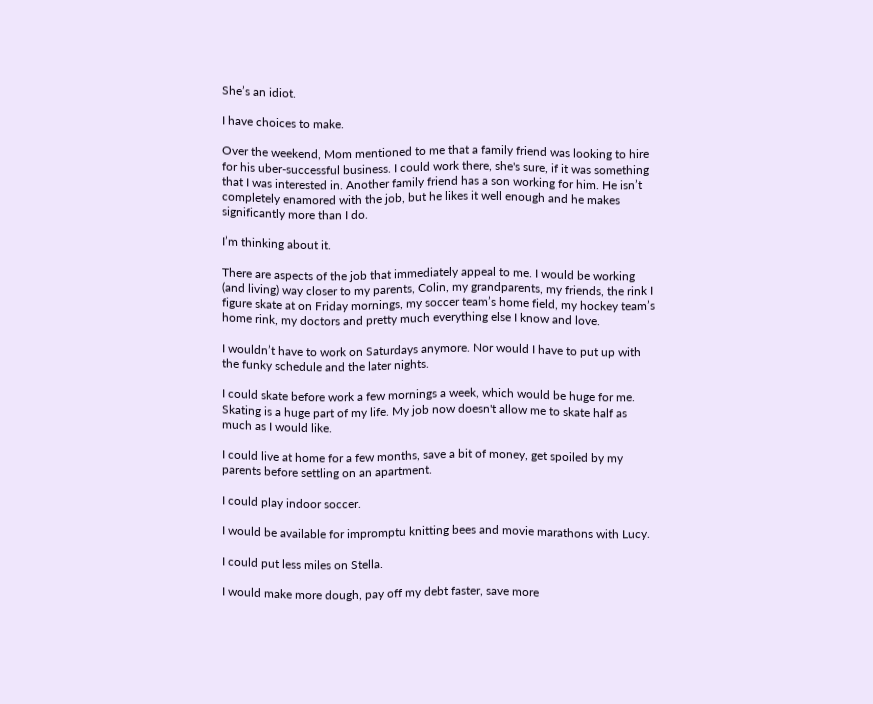She’s an idiot.

I have choices to make.

Over the weekend, Mom mentioned to me that a family friend was looking to hire for his uber-successful business. I could work there, she's sure, if it was something that I was interested in. Another family friend has a son working for him. He isn’t completely enamored with the job, but he likes it well enough and he makes significantly more than I do.

I’m thinking about it.

There are aspects of the job that immediately appeal to me. I would be working (and living) way closer to my parents, Colin, my grandparents, my friends, the rink I figure skate at on Friday mornings, my soccer team’s home field, my hockey team’s home rink, my doctors and pretty much everything else I know and love.

I wouldn’t have to work on Saturdays anymore. Nor would I have to put up with the funky schedule and the later nights.

I could skate before work a few mornings a week, which would be huge for me. Skating is a huge part of my life. My job now doesn't allow me to skate half as much as I would like.

I could live at home for a few months, save a bit of money, get spoiled by my parents before settling on an apartment.

I could play indoor soccer.

I would be available for impromptu knitting bees and movie marathons with Lucy.

I could put less miles on Stella.

I would make more dough, pay off my debt faster, save more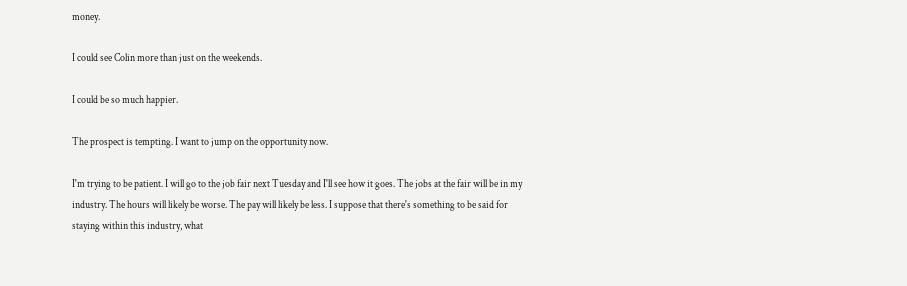money.

I could see Colin more than just on the weekends.

I could be so much happier.

The prospect is tempting. I want to jump on the opportunity now.

I'm trying to be patient. I will go to the job fair next Tuesday and I'll see how it goes. The jobs at the fair will be in my industry. The hours will likely be worse. The pay will likely be less. I suppose that there's something to be said for staying within this industry, what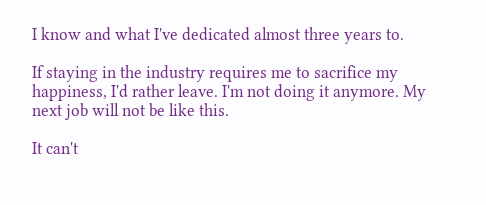I know and what I've dedicated almost three years to.

If staying in the industry requires me to sacrifice my happiness, I'd rather leave. I'm not doing it anymore. My next job will not be like this.

It can't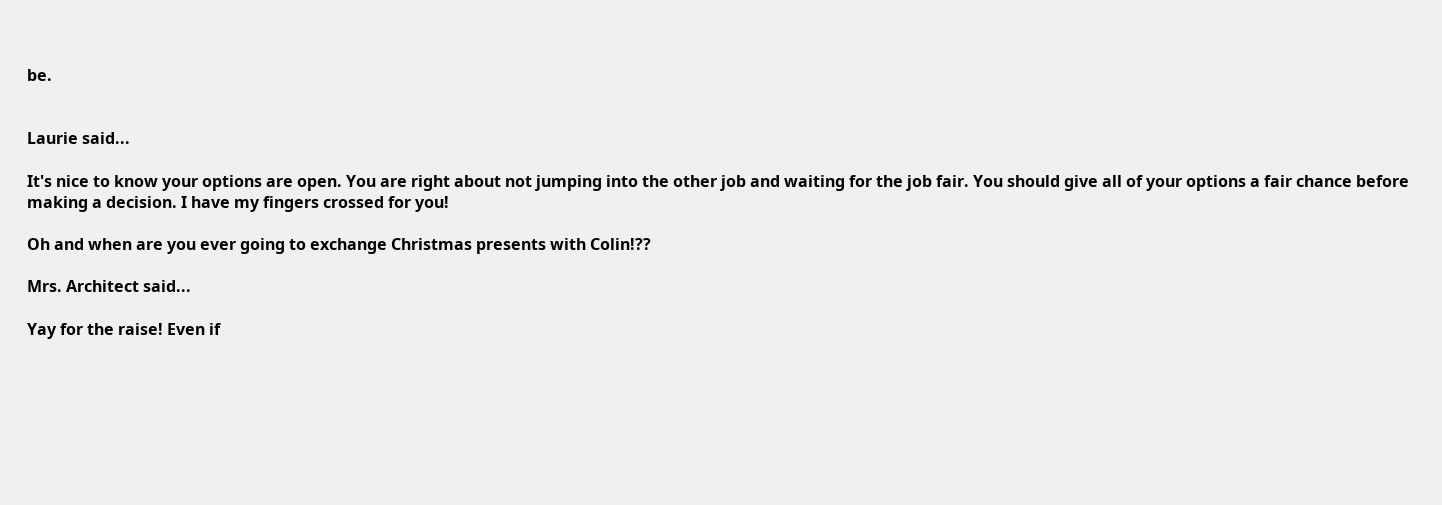be.


Laurie said...

It's nice to know your options are open. You are right about not jumping into the other job and waiting for the job fair. You should give all of your options a fair chance before making a decision. I have my fingers crossed for you!

Oh and when are you ever going to exchange Christmas presents with Colin!??

Mrs. Architect said...

Yay for the raise! Even if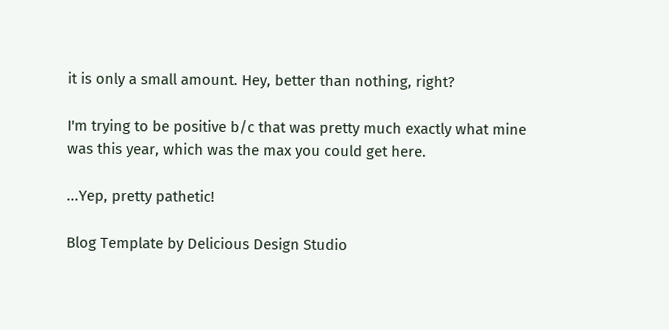it is only a small amount. Hey, better than nothing, right?

I'm trying to be positive b/c that was pretty much exactly what mine was this year, which was the max you could get here.

...Yep, pretty pathetic!

Blog Template by Delicious Design Studio